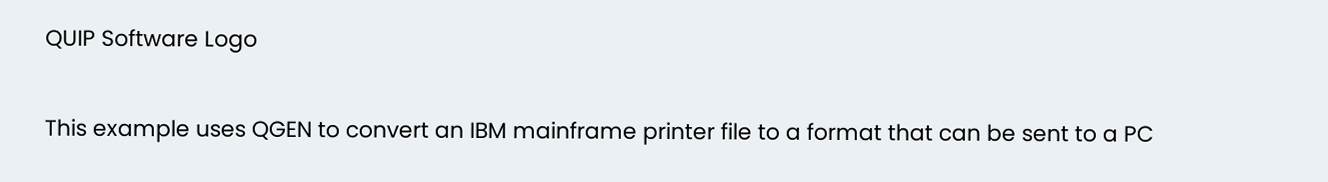QUIP Software Logo

This example uses QGEN to convert an IBM mainframe printer file to a format that can be sent to a PC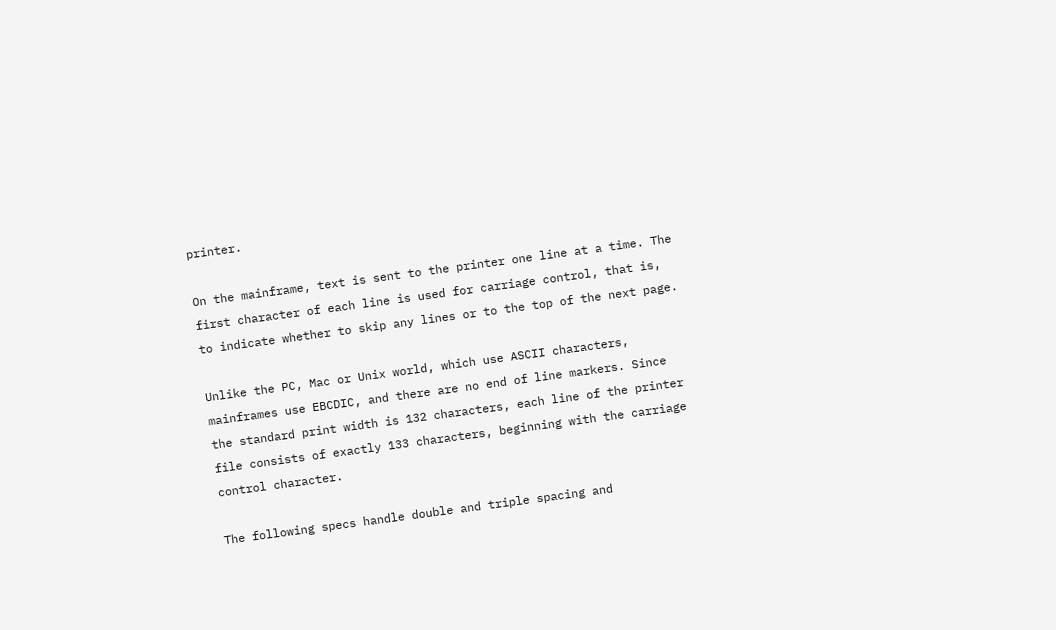printer.

On the mainframe, text is sent to the printer one line at a time. The first character of each line is used for carriage control, that is, to indicate whether to skip any lines or to the top of the next page.

Unlike the PC, Mac or Unix world, which use ASCII characters, mainframes use EBCDIC, and there are no end of line markers. Since the standard print width is 132 characters, each line of the printer file consists of exactly 133 characters, beginning with the carriage control character.

The following specs handle double and triple spacing and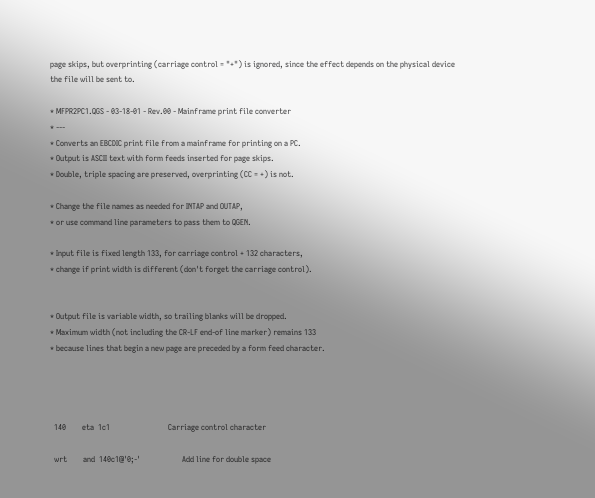page skips, but overprinting (carriage control = "+") is ignored, since the effect depends on the physical device the file will be sent to.

* MFPR2PC1.QGS - 03-18-01 - Rev.00 - Mainframe print file converter
* ---
* Converts an EBCDIC print file from a mainframe for printing on a PC.
* Output is ASCII text with form feeds inserted for page skips.
* Double, triple spacing are preserved, overprinting (CC = +) is not.

* Change the file names as needed for INTAP and OUTAP,
* or use command line parameters to pass them to QGEN.

* Input file is fixed length 133, for carriage control + 132 characters,
* change if print width is different (don't forget the carriage control).


* Output file is variable width, so trailing blanks will be dropped.
* Maximum width (not including the CR-LF end-of line marker) remains 133
* because lines that begin a new page are preceded by a form feed character.




  140        eta  1c1                             Carriage control character

  wrt        and  140c1@'0;-'                     Add line for double space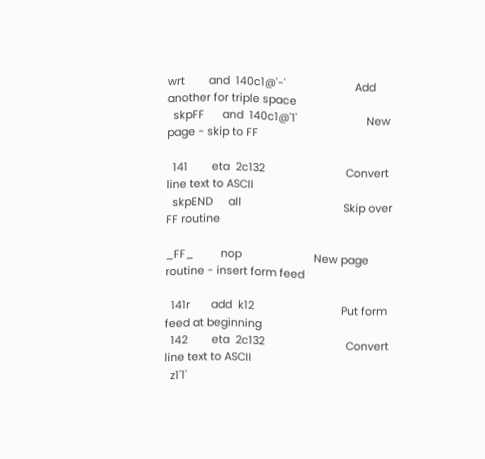wrt        and  140c1@'-'                       Add another for triple space
  skpFF      and  140c1@'1'                       New page - skip to FF

  141        eta  2c132                           Convert line text to ASCII
  skpEND     all                                  Skip over FF routine

_FF_         nop                        New page routine - insert form feed

  141r       add  k12                             Put form feed at beginning
  142        eta  2c132                           Convert line text to ASCII
  z1'1'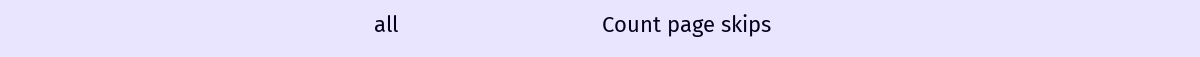all                                  Count page skips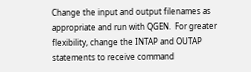Change the input and output filenames as appropriate and run with QGEN.  For greater flexibility, change the INTAP and OUTAP statements to receive command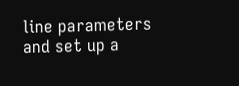line parameters and set up a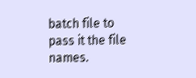batch file to pass it the file names.